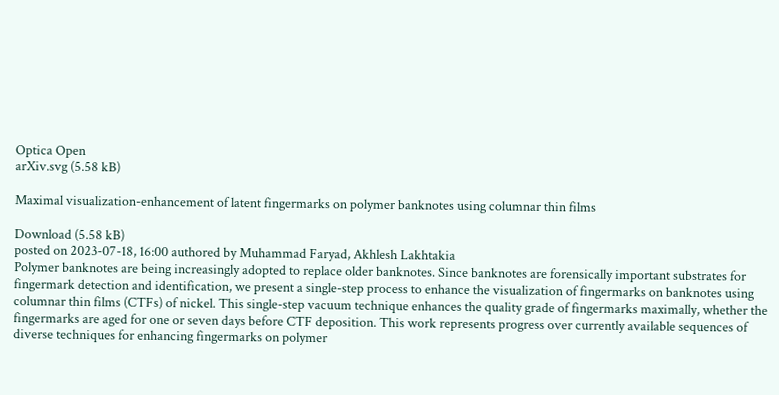Optica Open
arXiv.svg (5.58 kB)

Maximal visualization-enhancement of latent fingermarks on polymer banknotes using columnar thin films

Download (5.58 kB)
posted on 2023-07-18, 16:00 authored by Muhammad Faryad, Akhlesh Lakhtakia
Polymer banknotes are being increasingly adopted to replace older banknotes. Since banknotes are forensically important substrates for fingermark detection and identification, we present a single-step process to enhance the visualization of fingermarks on banknotes using columnar thin films (CTFs) of nickel. This single-step vacuum technique enhances the quality grade of fingermarks maximally, whether the fingermarks are aged for one or seven days before CTF deposition. This work represents progress over currently available sequences of diverse techniques for enhancing fingermarks on polymer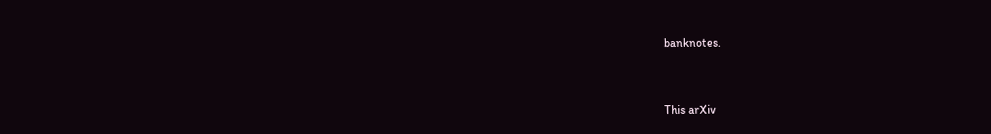banknotes.



This arXiv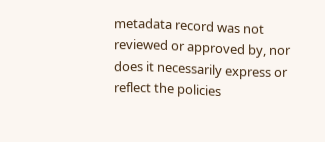metadata record was not reviewed or approved by, nor does it necessarily express or reflect the policies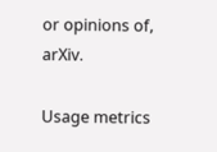or opinions of, arXiv.

Usage metrics